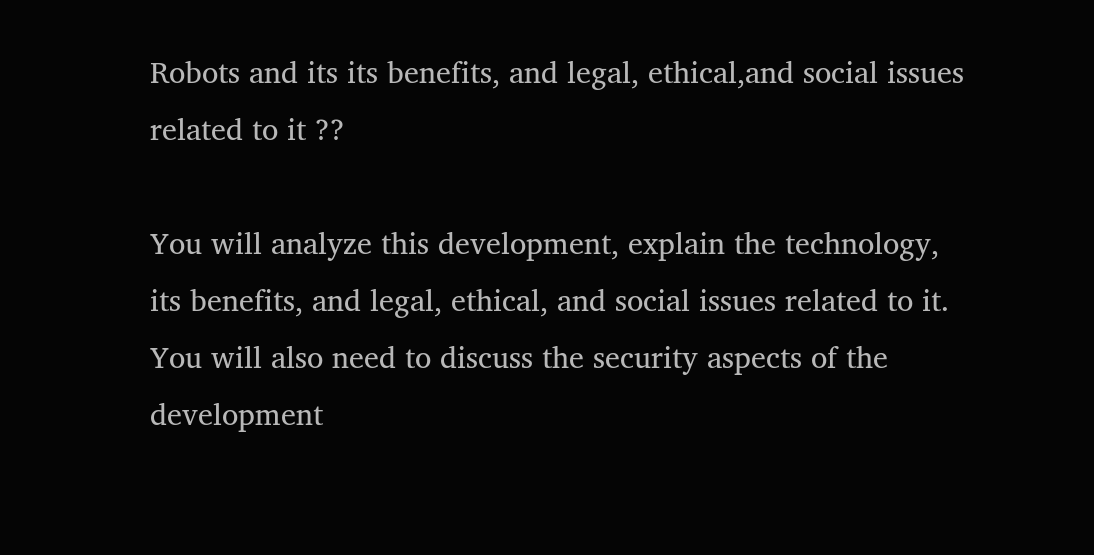Robots and its its benefits, and legal, ethical,and social issues related to it ??

You will analyze this development, explain the technology, its benefits, and legal, ethical, and social issues related to it. You will also need to discuss the security aspects of the development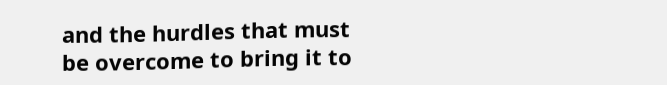and the hurdles that must be overcome to bring it to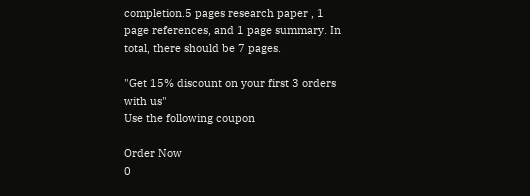completion.5 pages research paper , 1 page references, and 1 page summary. In total, there should be 7 pages.

"Get 15% discount on your first 3 orders with us"
Use the following coupon

Order Now
0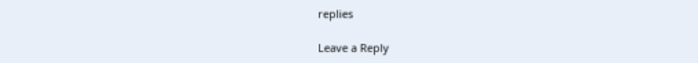replies

Leave a Reply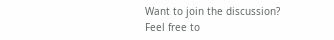Want to join the discussion?
Feel free to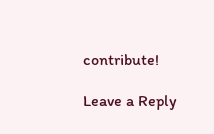contribute!

Leave a Reply